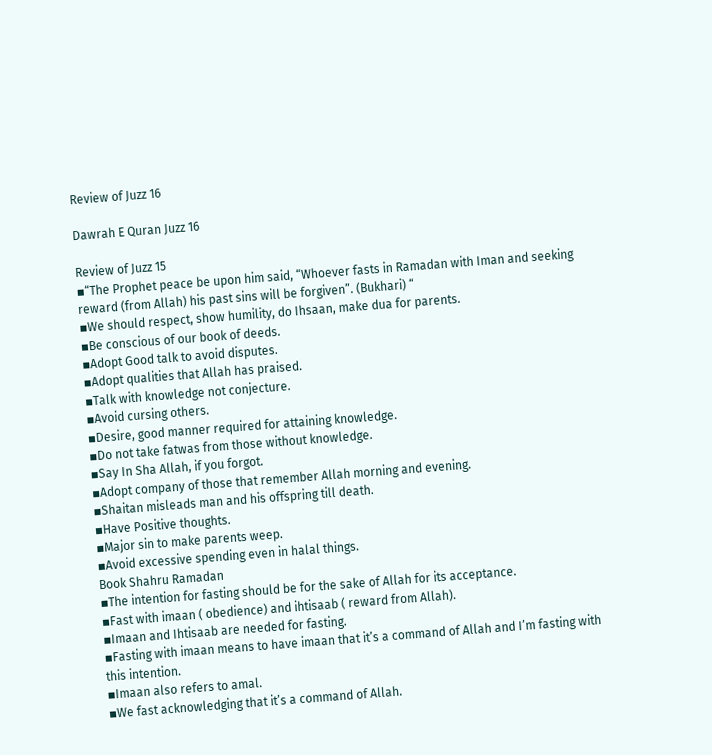Review of Juzz 16

Dawrah E Quran Juzz 16

Review of Juzz 15
▪“The Prophet peace be upon him said, “Whoever fasts in Ramadan with Iman and seeking reward (from Allah) his past sins will be forgiven”. (Bukhari) “
▪We should respect, show humility, do Ihsaan, make dua for parents.
▪Be conscious of our book of deeds.
▪Adopt Good talk to avoid disputes.
▪Adopt qualities that Allah has praised.
▪Talk with knowledge not conjecture.
▪Avoid cursing others.
▪Desire, good manner required for attaining knowledge.
▪Do not take fatwas from those without knowledge.
▪Say In Sha Allah, if you forgot.
▪Adopt company of those that remember Allah morning and evening.
▪Shaitan misleads man and his offspring till death.
▪Have Positive thoughts.
▪Major sin to make parents weep.
▪Avoid excessive spending even in halal things.
Book Shahru Ramadan
▪The intention for fasting should be for the sake of Allah for its acceptance.
▪Fast with imaan ( obedience) and ihtisaab ( reward from Allah).
▪Imaan and Ihtisaab are needed for fasting.
▪Fasting with imaan means to have imaan that it’s a command of Allah and I’m fasting with this intention.
▪Imaan also refers to amal.
▪We fast acknowledging that it’s a command of Allah.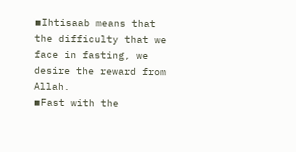▪Ihtisaab means that the difficulty that we face in fasting, we desire the reward from Allah.
▪Fast with the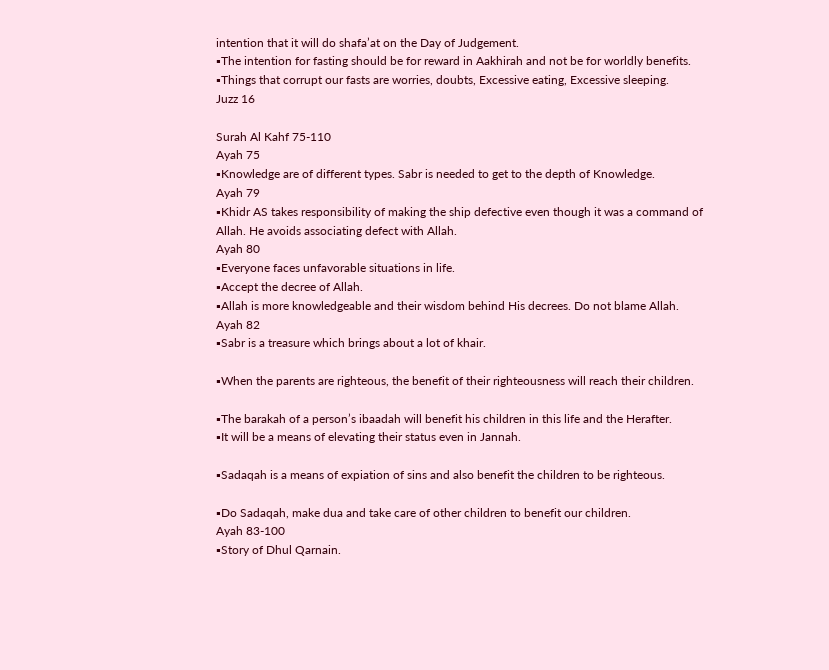intention that it will do shafa’at on the Day of Judgement.
▪The intention for fasting should be for reward in Aakhirah and not be for worldly benefits.
▪Things that corrupt our fasts are worries, doubts, Excessive eating, Excessive sleeping.
Juzz 16

Surah Al Kahf 75-110
Ayah 75
▪Knowledge are of different types. Sabr is needed to get to the depth of Knowledge.
Ayah 79
▪Khidr AS takes responsibility of making the ship defective even though it was a command of Allah. He avoids associating defect with Allah.
Ayah 80
▪Everyone faces unfavorable situations in life.
▪Accept the decree of Allah.
▪Allah is more knowledgeable and their wisdom behind His decrees. Do not blame Allah.
Ayah 82
▪Sabr is a treasure which brings about a lot of khair.

▪When the parents are righteous, the benefit of their righteousness will reach their children.

▪The barakah of a person’s ibaadah will benefit his children in this life and the Herafter.
▪It will be a means of elevating their status even in Jannah.

▪Sadaqah is a means of expiation of sins and also benefit the children to be righteous.

▪Do Sadaqah, make dua and take care of other children to benefit our children.
Ayah 83-100
▪Story of Dhul Qarnain.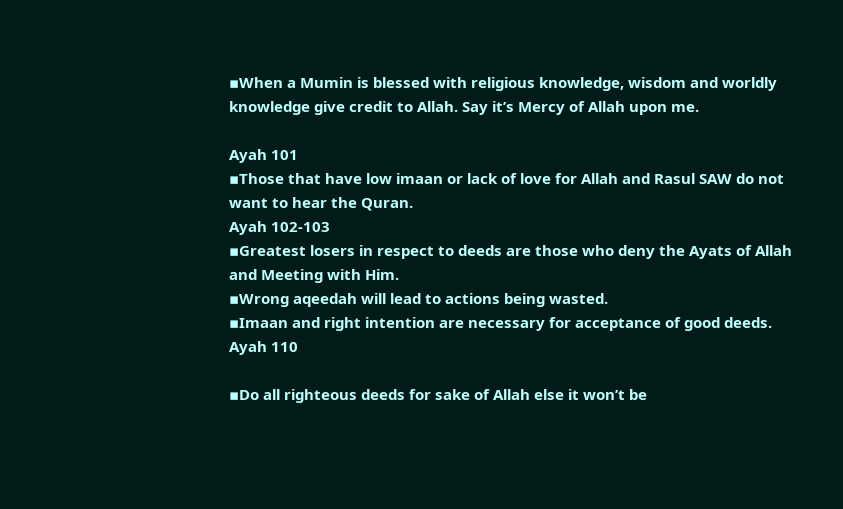▪When a Mumin is blessed with religious knowledge, wisdom and worldly knowledge give credit to Allah. Say it’s Mercy of Allah upon me.

Ayah 101
▪Those that have low imaan or lack of love for Allah and Rasul SAW do not want to hear the Quran.
Ayah 102-103
▪Greatest losers in respect to deeds are those who deny the Ayats of Allah and Meeting with Him.
▪Wrong aqeedah will lead to actions being wasted.
▪Imaan and right intention are necessary for acceptance of good deeds.
Ayah 110

▪Do all righteous deeds for sake of Allah else it won’t be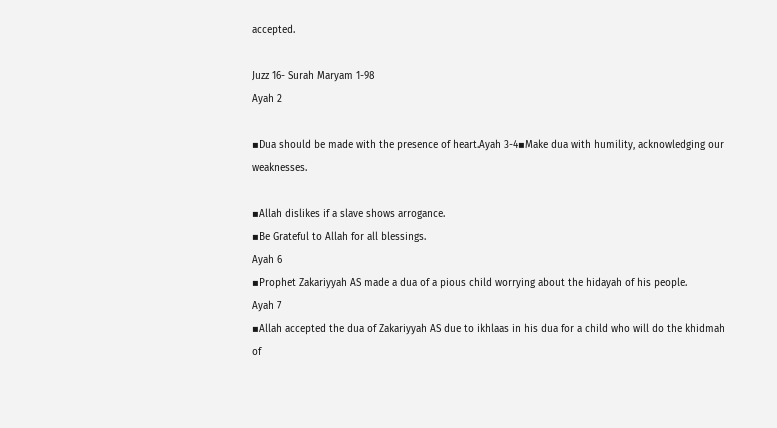accepted.

Juzz 16- Surah Maryam 1-98
Ayah 2

▪Dua should be made with the presence of heart.Ayah 3-4▪Make dua with humility, acknowledging our weaknesses.

▪Allah dislikes if a slave shows arrogance.
▪Be Grateful to Allah for all blessings.
Ayah 6
▪Prophet Zakariyyah AS made a dua of a pious child worrying about the hidayah of his people.
Ayah 7
▪Allah accepted the dua of Zakariyyah AS due to ikhlaas in his dua for a child who will do the khidmah of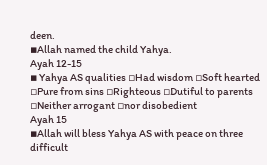deen.
▪Allah named the child Yahya.
Ayah 12-15
▪ Yahya AS qualities ▫Had wisdom ▫Soft hearted ▫Pure from sins ▫Righteous ▫Dutiful to parents ▫Neither arrogant ▫nor disobedient
Ayah 15
▪Allah will bless Yahya AS with peace on three difficult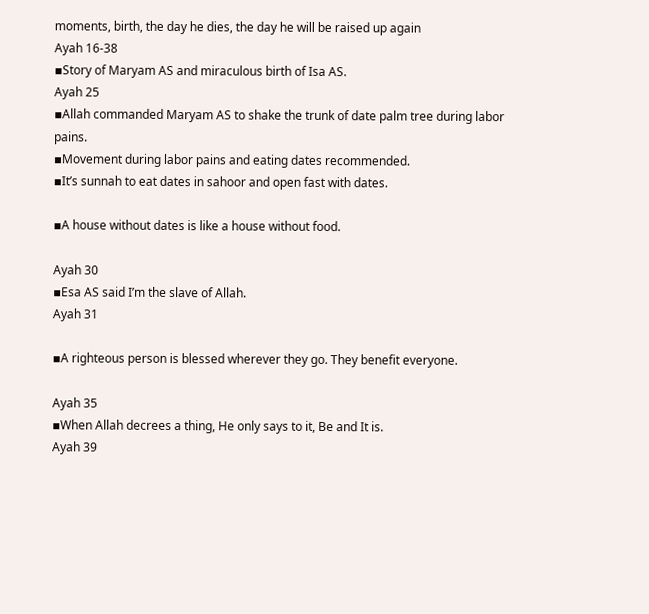moments, birth, the day he dies, the day he will be raised up again
Ayah 16-38
▪Story of Maryam AS and miraculous birth of Isa AS.
Ayah 25
▪Allah commanded Maryam AS to shake the trunk of date palm tree during labor pains.
▪Movement during labor pains and eating dates recommended.
▪It’s sunnah to eat dates in sahoor and open fast with dates.

▪A house without dates is like a house without food.

Ayah 30
▪Esa AS said I’m the slave of Allah.
Ayah 31

▪A righteous person is blessed wherever they go. They benefit everyone.

Ayah 35
▪When Allah decrees a thing, He only says to it, Be and It is.
Ayah 39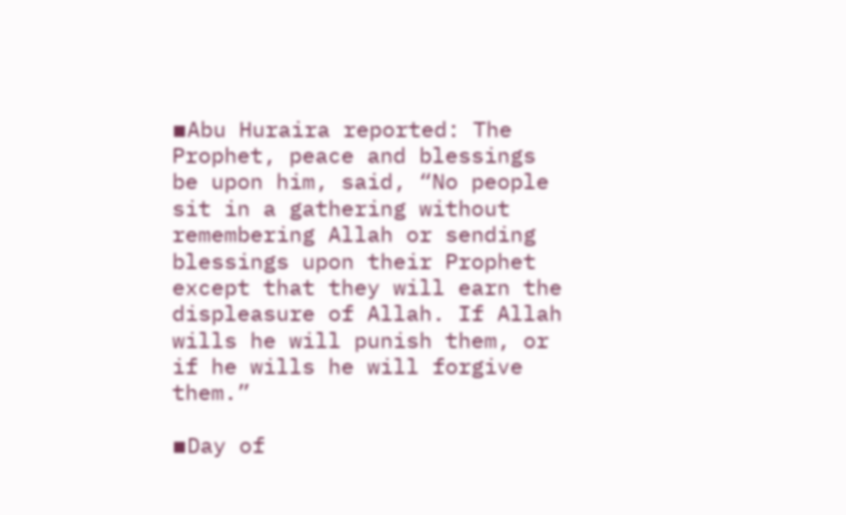▪Abu Huraira reported: The Prophet, peace and blessings be upon him, said, “No people sit in a gathering without remembering Allah or sending blessings upon their Prophet except that they will earn the displeasure of Allah. If Allah wills he will punish them, or if he wills he will forgive them.”

▪Day of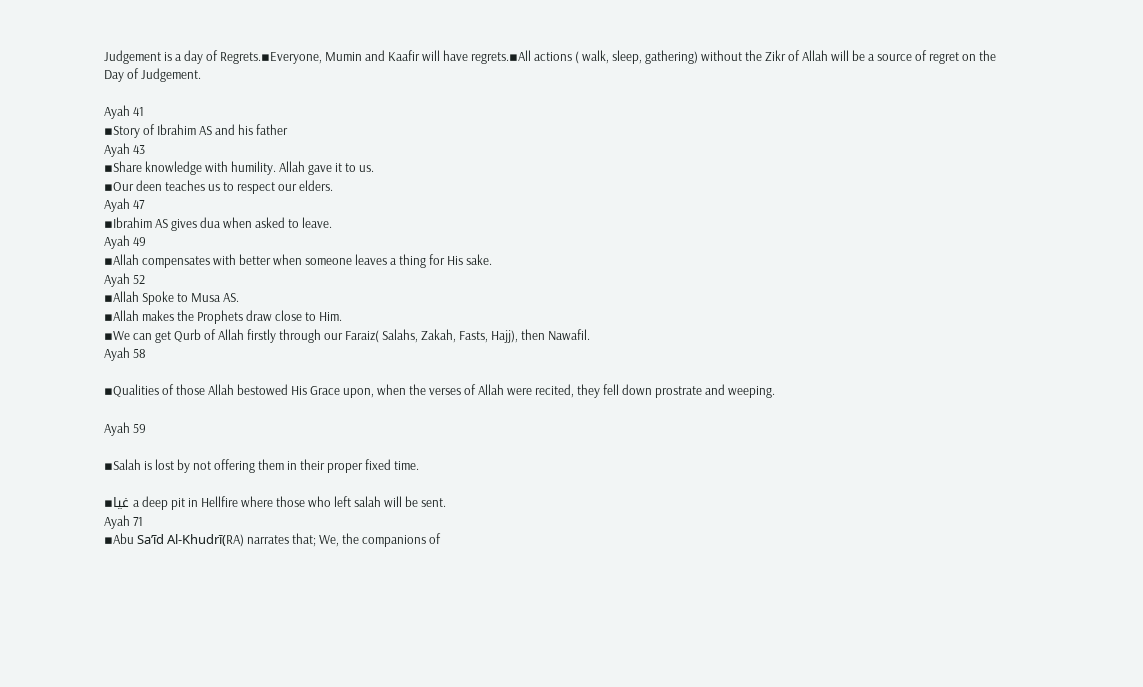Judgement is a day of Regrets.▪Everyone, Mumin and Kaafir will have regrets.▪All actions ( walk, sleep, gathering) without the Zikr of Allah will be a source of regret on the Day of Judgement.

Ayah 41
▪Story of Ibrahim AS and his father
Ayah 43
▪Share knowledge with humility. Allah gave it to us.
▪Our deen teaches us to respect our elders.
Ayah 47
▪Ibrahim AS gives dua when asked to leave.
Ayah 49
▪Allah compensates with better when someone leaves a thing for His sake.
Ayah 52
▪Allah Spoke to Musa AS.
▪Allah makes the Prophets draw close to Him.
▪We can get Qurb of Allah firstly through our Faraiz( Salahs, Zakah, Fasts, Hajj), then Nawafil.
Ayah 58

▪Qualities of those Allah bestowed His Grace upon, when the verses of Allah were recited, they fell down prostrate and weeping.

Ayah 59

▪Salah is lost by not offering them in their proper fixed time.

▪غيا a deep pit in Hellfire where those who left salah will be sent.
Ayah 71
▪Abu Sa’īd Al-Khudrī(RA) narrates that; We, the companions of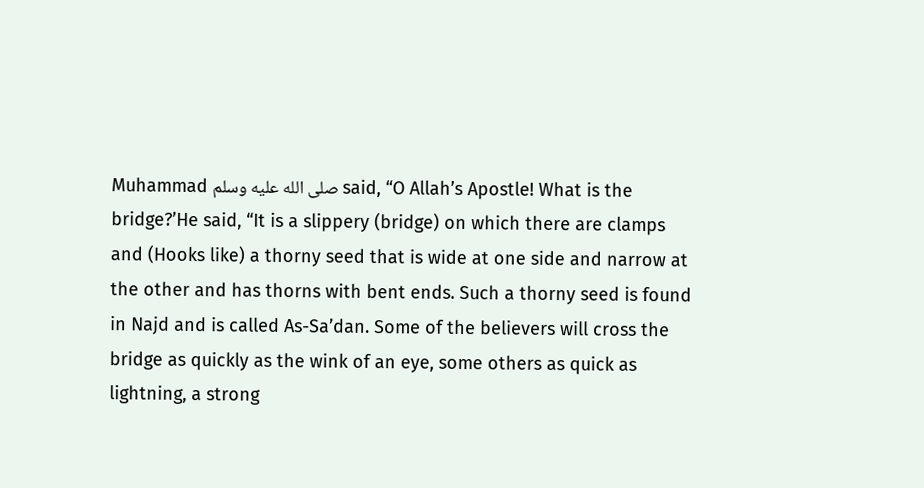Muhammad صلى الله عليه وسلم said, “O Allah’s Apostle! What is the bridge?’He said, “It is a slippery (bridge) on which there are clamps and (Hooks like) a thorny seed that is wide at one side and narrow at the other and has thorns with bent ends. Such a thorny seed is found in Najd and is called As-Sa’dan. Some of the believers will cross the bridge as quickly as the wink of an eye, some others as quick as lightning, a strong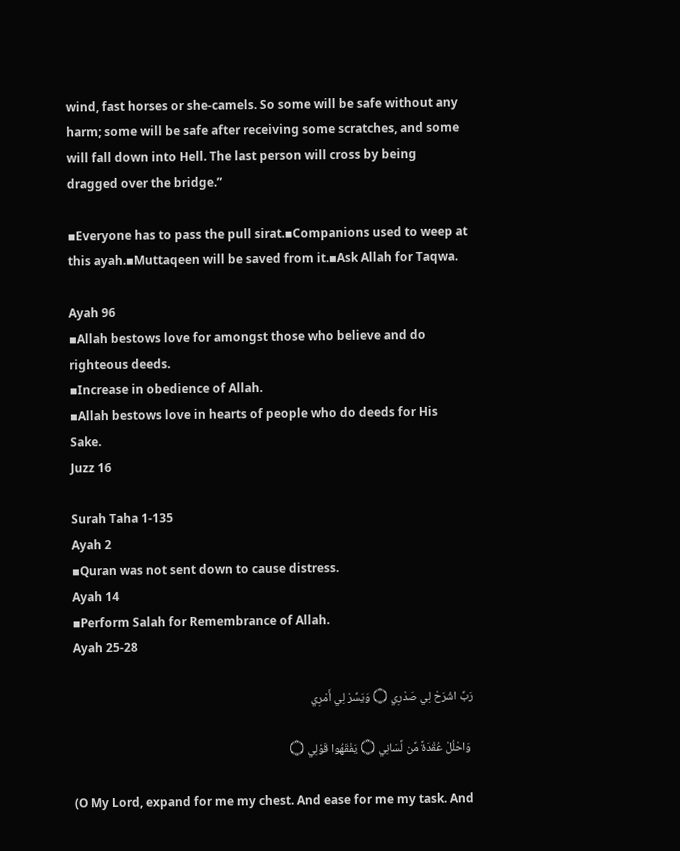wind, fast horses or she-camels. So some will be safe without any harm; some will be safe after receiving some scratches, and some will fall down into Hell. The last person will cross by being dragged over the bridge.”

▪Everyone has to pass the pull sirat.▪Companions used to weep at this ayah.▪Muttaqeen will be saved from it.▪Ask Allah for Taqwa.

Ayah 96
▪Allah bestows love for amongst those who believe and do righteous deeds.
▪Increase in obedience of Allah.
▪Allah bestows love in hearts of people who do deeds for His Sake.
Juzz 16

Surah Taha 1-135
Ayah 2
▪Quran was not sent down to cause distress.
Ayah 14
▪Perform Salah for Remembrance of Allah.
Ayah 25-28

رَبِّ اشْرَحْ لِي صَدْرِي ۝ وَيَسِّرْ لِي أَمْرِي

 وَاحْلُلْ عُقْدَةً مِّن لِّسَانِي ۝ يَفْقَهُوا قَوْلِي ۝

(O My Lord, expand for me my chest. And ease for me my task. And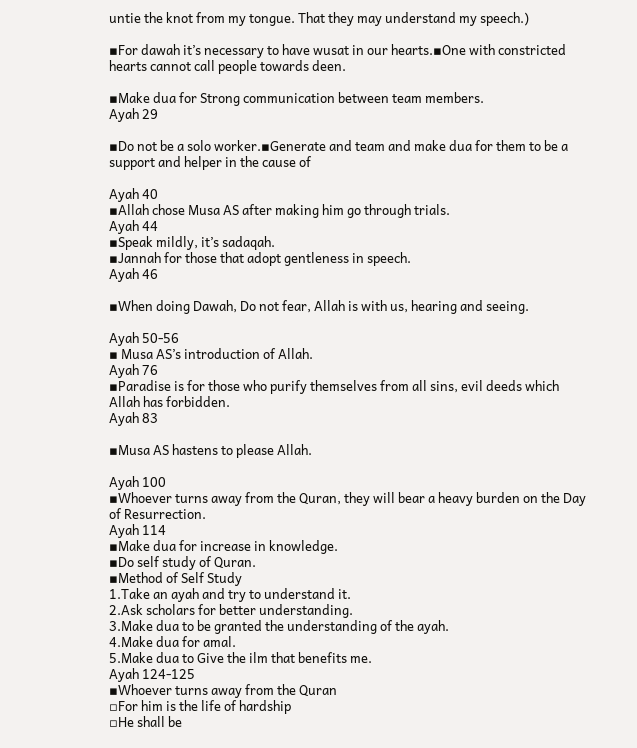untie the knot from my tongue. That they may understand my speech.)

▪For dawah it’s necessary to have wusat in our hearts.▪One with constricted hearts cannot call people towards deen.

▪Make dua for Strong communication between team members.
Ayah 29

▪Do not be a solo worker.▪Generate and team and make dua for them to be a support and helper in the cause of

Ayah 40
▪Allah chose Musa AS after making him go through trials.
Ayah 44
▪Speak mildly, it’s sadaqah.
▪Jannah for those that adopt gentleness in speech.
Ayah 46

▪When doing Dawah, Do not fear, Allah is with us, hearing and seeing.

Ayah 50-56
▪ Musa AS’s introduction of Allah.
Ayah 76
▪Paradise is for those who purify themselves from all sins, evil deeds which Allah has forbidden.
Ayah 83

▪Musa AS hastens to please Allah.

Ayah 100
▪Whoever turns away from the Quran, they will bear a heavy burden on the Day of Resurrection.
Ayah 114
▪Make dua for increase in knowledge.
▪Do self study of Quran.
▪Method of Self Study
1.Take an ayah and try to understand it.
2.Ask scholars for better understanding.
3.Make dua to be granted the understanding of the ayah.
4.Make dua for amal.
5.Make dua to Give the ilm that benefits me.
Ayah 124-125
▪Whoever turns away from the Quran
▫For him is the life of hardship
▫He shall be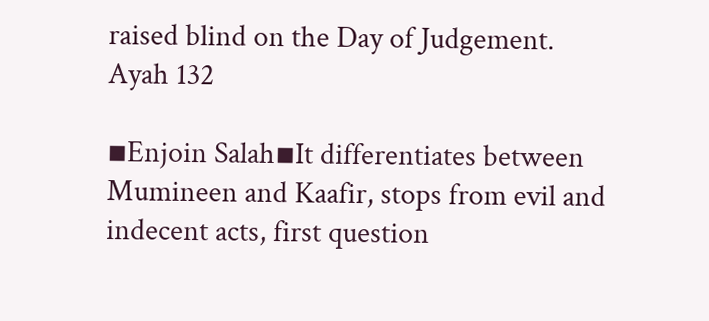raised blind on the Day of Judgement.
Ayah 132

▪Enjoin Salah▪It differentiates between Mumineen and Kaafir, stops from evil and indecent acts, first question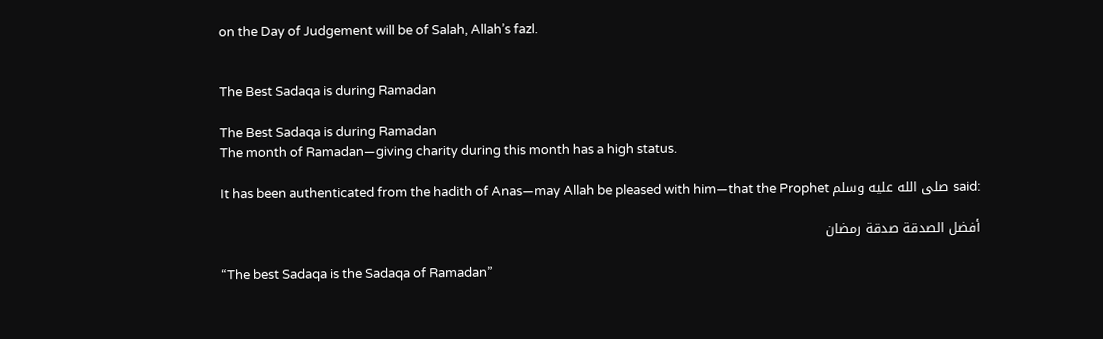on the Day of Judgement will be of Salah, Allah’s fazl.


The Best Sadaqa is during Ramadan

The Best Sadaqa is during Ramadan
The month of Ramadan—giving charity during this month has a high status.

It has been authenticated from the hadith of Anas—may Allah be pleased with him—that the Prophet صلى الله عليه وسلم said:

أفضل الصدقة صدقة رمضان

“The best Sadaqa is the Sadaqa of Ramadan”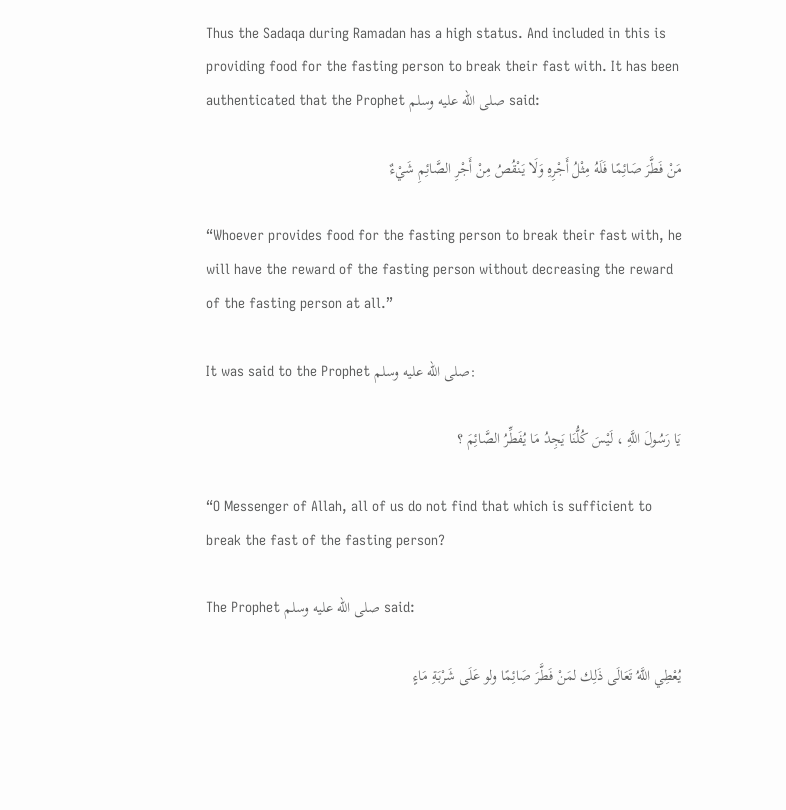Thus the Sadaqa during Ramadan has a high status. And included in this is providing food for the fasting person to break their fast with. It has been authenticated that the Prophet صلى الله عليه وسلم said:

مَنْ فَطَّرَ صَائِمًا فَلَهُ مِثْلُ أَجْرِهِ وَلَا يَنْقُصُ مِنْ أَجْرِ الصَّائِمِ شَيْءٌ

“Whoever provides food for the fasting person to break their fast with, he will have the reward of the fasting person without decreasing the reward of the fasting person at all.”

It was said to the Prophet صلى الله عليه وسلم:

يَا رَسُولَ اللَّهِ ، لَيْسَ كُلُّنَا يَجِدُ مَا يُفَطِّرُ الصَّائِمَ ؟

“O Messenger of Allah, all of us do not find that which is sufficient to break the fast of the fasting person?

The Prophet صلى الله عليه وسلم said:

يُعْطِي اللَّهُ تَعَالَى ذَلِك لمَنْ فَطَّرَ صَائِمًا ولو عَلَى شَرْبَةِ مَاءٍ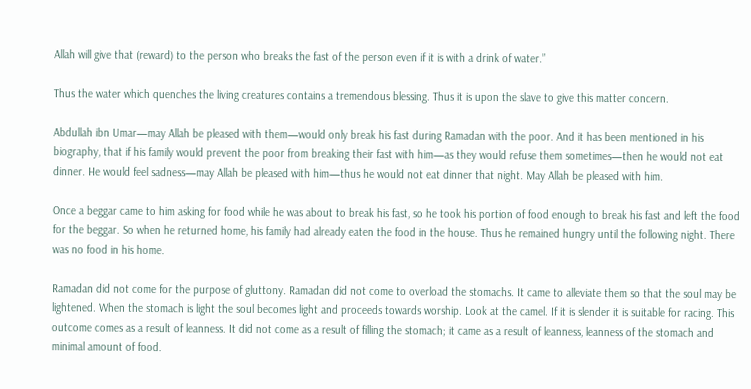Allah will give that (reward) to the person who breaks the fast of the person even if it is with a drink of water.”

Thus the water which quenches the living creatures contains a tremendous blessing. Thus it is upon the slave to give this matter concern.

Abdullah ibn Umar—may Allah be pleased with them—would only break his fast during Ramadan with the poor. And it has been mentioned in his biography, that if his family would prevent the poor from breaking their fast with him—as they would refuse them sometimes—then he would not eat dinner. He would feel sadness—may Allah be pleased with him—thus he would not eat dinner that night. May Allah be pleased with him.

Once a beggar came to him asking for food while he was about to break his fast, so he took his portion of food enough to break his fast and left the food for the beggar. So when he returned home, his family had already eaten the food in the house. Thus he remained hungry until the following night. There was no food in his home.

Ramadan did not come for the purpose of gluttony. Ramadan did not come to overload the stomachs. It came to alleviate them so that the soul may be lightened. When the stomach is light the soul becomes light and proceeds towards worship. Look at the camel. If it is slender it is suitable for racing. This outcome comes as a result of leanness. It did not come as a result of filling the stomach; it came as a result of leanness, leanness of the stomach and minimal amount of food.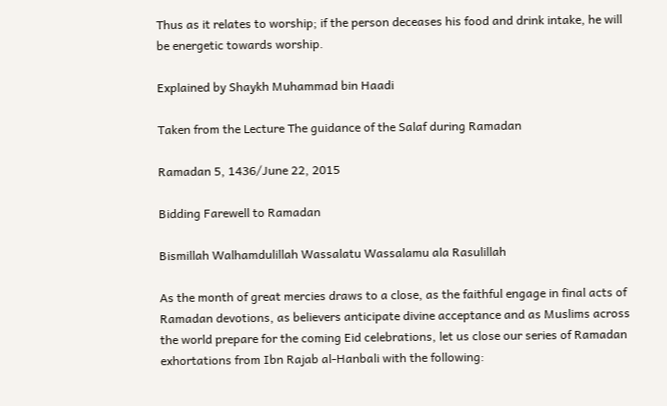Thus as it relates to worship; if the person deceases his food and drink intake, he will be energetic towards worship.

Explained by Shaykh Muhammad bin Haadi

Taken from the Lecture The guidance of the Salaf during Ramadan

Ramadan 5, 1436/June 22, 2015

Bidding Farewell to Ramadan

Bismillah Walhamdulillah Wassalatu Wassalamu ala Rasulillah

As the month of great mercies draws to a close, as the faithful engage in final acts of Ramadan devotions, as believers anticipate divine acceptance and as Muslims across the world prepare for the coming Eid celebrations, let us close our series of Ramadan exhortations from Ibn Rajab al-Hanbali with the following: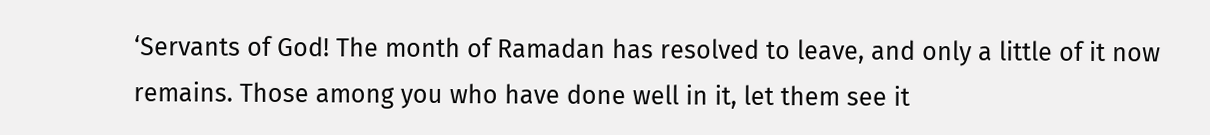‘Servants of God! The month of Ramadan has resolved to leave, and only a little of it now remains. Those among you who have done well in it, let them see it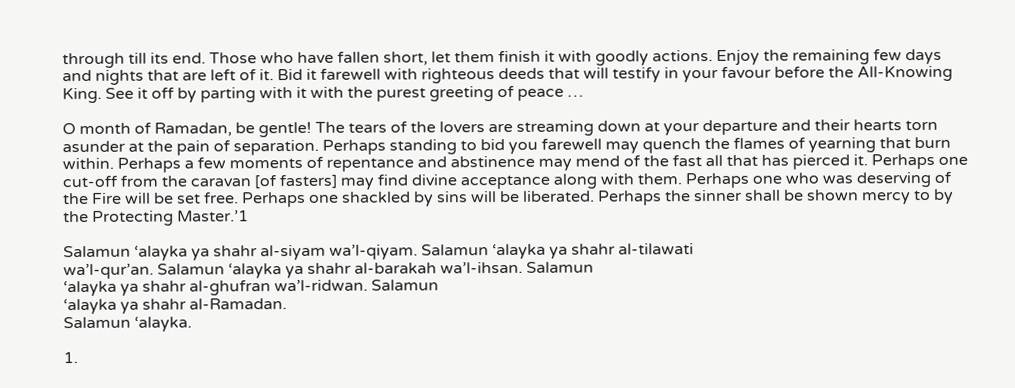through till its end. Those who have fallen short, let them finish it with goodly actions. Enjoy the remaining few days and nights that are left of it. Bid it farewell with righteous deeds that will testify in your favour before the All-Knowing King. See it off by parting with it with the purest greeting of peace …

O month of Ramadan, be gentle! The tears of the lovers are streaming down at your departure and their hearts torn asunder at the pain of separation. Perhaps standing to bid you farewell may quench the flames of yearning that burn within. Perhaps a few moments of repentance and abstinence may mend of the fast all that has pierced it. Perhaps one cut-off from the caravan [of fasters] may find divine acceptance along with them. Perhaps one who was deserving of the Fire will be set free. Perhaps one shackled by sins will be liberated. Perhaps the sinner shall be shown mercy to by the Protecting Master.’1

Salamun ‘alayka ya shahr al-siyam wa’l-qiyam. Salamun ‘alayka ya shahr al-tilawati
wa’l-qur’an. Salamun ‘alayka ya shahr al-barakah wa’l-ihsan. Salamun
‘alayka ya shahr al-ghufran wa’l-ridwan. Salamun
‘alayka ya shahr al-Ramadan.
Salamun ‘alayka.

1.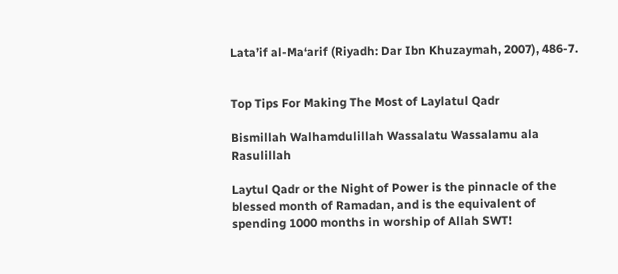Lata’if al-Ma‘arif (Riyadh: Dar Ibn Khuzaymah, 2007), 486-7.


Top Tips For Making The Most of Laylatul Qadr

Bismillah Walhamdulillah Wassalatu Wassalamu ala Rasulillah

Laytul Qadr or the Night of Power is the pinnacle of the blessed month of Ramadan, and is the equivalent of spending 1000 months in worship of Allah SWT!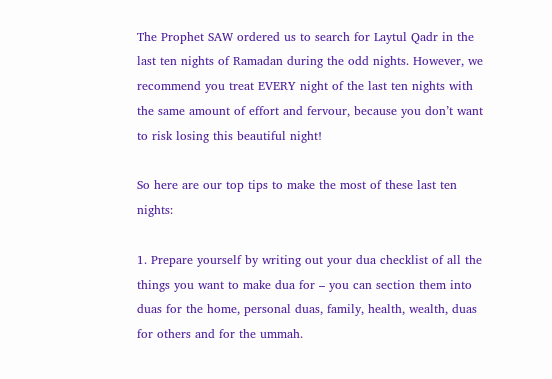The Prophet SAW ordered us to search for Laytul Qadr in the last ten nights of Ramadan during the odd nights. However, we recommend you treat EVERY night of the last ten nights with the same amount of effort and fervour, because you don’t want to risk losing this beautiful night!

So here are our top tips to make the most of these last ten nights:

1. Prepare yourself by writing out your dua checklist of all the things you want to make dua for – you can section them into duas for the home, personal duas, family, health, wealth, duas for others and for the ummah.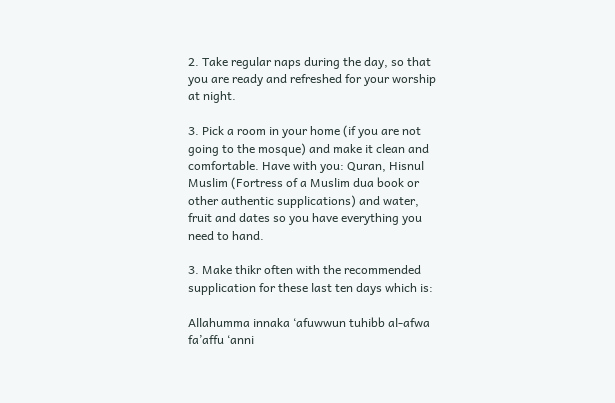2. Take regular naps during the day, so that you are ready and refreshed for your worship at night.

3. Pick a room in your home (if you are not going to the mosque) and make it clean and comfortable. Have with you: Quran, Hisnul Muslim (Fortress of a Muslim dua book or other authentic supplications) and water, fruit and dates so you have everything you need to hand.

3. Make thikr often with the recommended supplication for these last ten days which is:

Allahumma innaka ‘afuwwun tuhibb al-afwa fa’affu ‘anni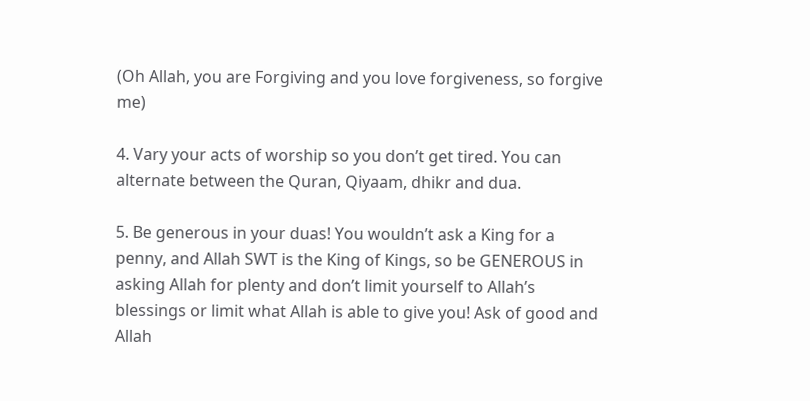(Oh Allah, you are Forgiving and you love forgiveness, so forgive me)

4. Vary your acts of worship so you don’t get tired. You can alternate between the Quran, Qiyaam, dhikr and dua.

5. Be generous in your duas! You wouldn’t ask a King for a penny, and Allah SWT is the King of Kings, so be GENEROUS in asking Allah for plenty and don’t limit yourself to Allah’s blessings or limit what Allah is able to give you! Ask of good and Allah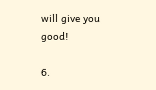will give you good!

6.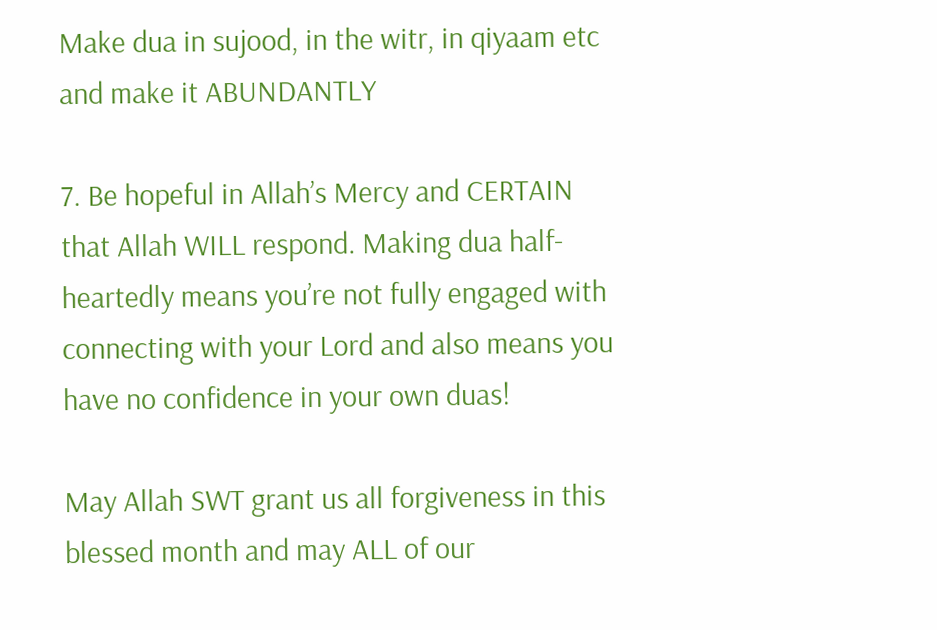Make dua in sujood, in the witr, in qiyaam etc and make it ABUNDANTLY

7. Be hopeful in Allah’s Mercy and CERTAIN that Allah WILL respond. Making dua half-heartedly means you’re not fully engaged with connecting with your Lord and also means you have no confidence in your own duas!

May Allah SWT grant us all forgiveness in this blessed month and may ALL of our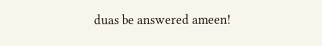duas be answered ameen!